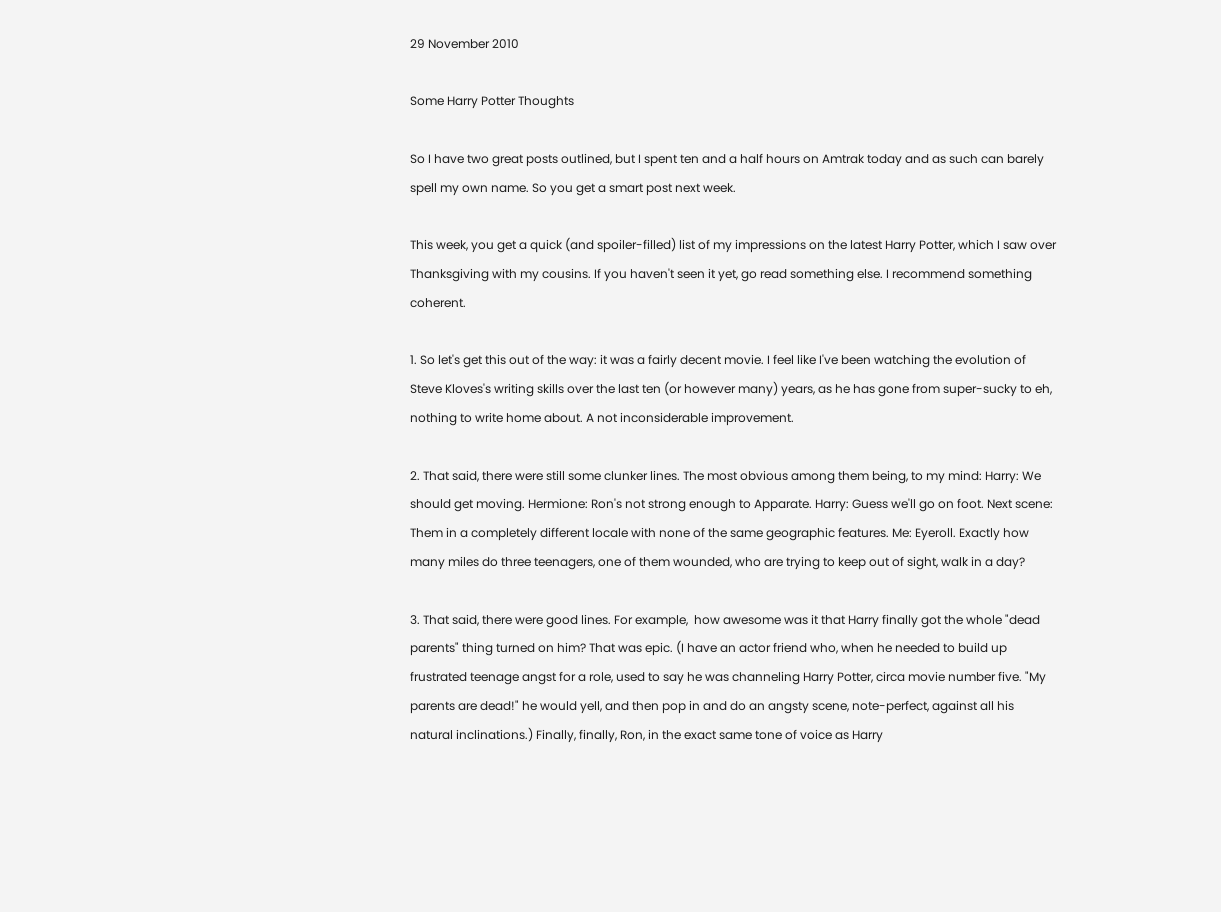29 November 2010

Some Harry Potter Thoughts

So I have two great posts outlined, but I spent ten and a half hours on Amtrak today and as such can barely spell my own name. So you get a smart post next week.

This week, you get a quick (and spoiler-filled) list of my impressions on the latest Harry Potter, which I saw over Thanksgiving with my cousins. If you haven't seen it yet, go read something else. I recommend something coherent.

1. So let's get this out of the way: it was a fairly decent movie. I feel like I've been watching the evolution of Steve Kloves's writing skills over the last ten (or however many) years, as he has gone from super-sucky to eh, nothing to write home about. A not inconsiderable improvement.

2. That said, there were still some clunker lines. The most obvious among them being, to my mind: Harry: We should get moving. Hermione: Ron's not strong enough to Apparate. Harry: Guess we'll go on foot. Next scene: Them in a completely different locale with none of the same geographic features. Me: Eyeroll. Exactly how many miles do three teenagers, one of them wounded, who are trying to keep out of sight, walk in a day?

3. That said, there were good lines. For example,  how awesome was it that Harry finally got the whole "dead parents" thing turned on him? That was epic. (I have an actor friend who, when he needed to build up frustrated teenage angst for a role, used to say he was channeling Harry Potter, circa movie number five. "My parents are dead!" he would yell, and then pop in and do an angsty scene, note-perfect, against all his natural inclinations.) Finally, finally, Ron, in the exact same tone of voice as Harry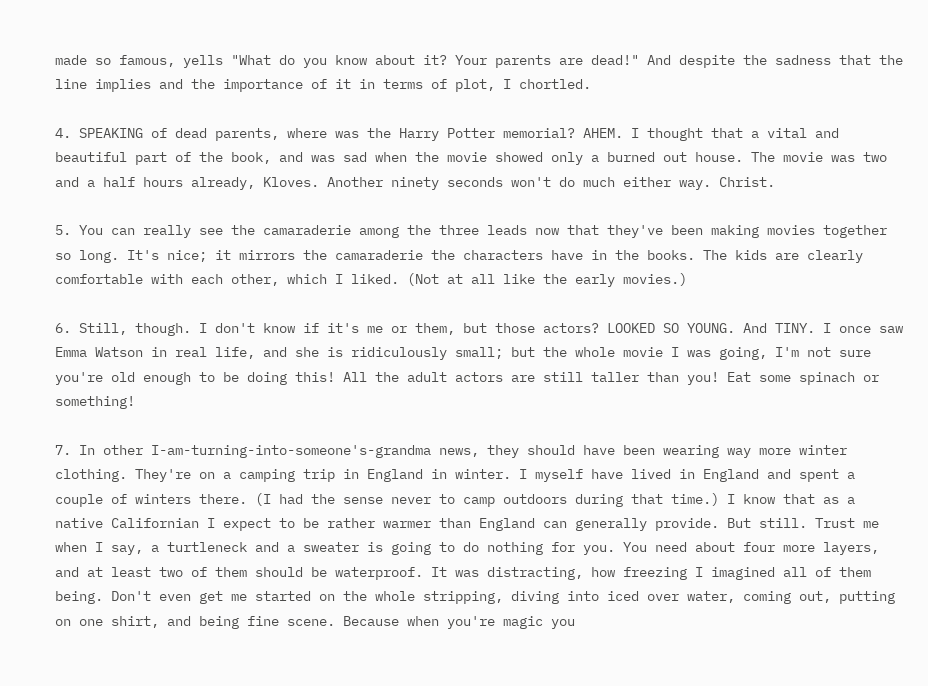made so famous, yells "What do you know about it? Your parents are dead!" And despite the sadness that the line implies and the importance of it in terms of plot, I chortled.

4. SPEAKING of dead parents, where was the Harry Potter memorial? AHEM. I thought that a vital and beautiful part of the book, and was sad when the movie showed only a burned out house. The movie was two and a half hours already, Kloves. Another ninety seconds won't do much either way. Christ.

5. You can really see the camaraderie among the three leads now that they've been making movies together so long. It's nice; it mirrors the camaraderie the characters have in the books. The kids are clearly comfortable with each other, which I liked. (Not at all like the early movies.)

6. Still, though. I don't know if it's me or them, but those actors? LOOKED SO YOUNG. And TINY. I once saw Emma Watson in real life, and she is ridiculously small; but the whole movie I was going, I'm not sure you're old enough to be doing this! All the adult actors are still taller than you! Eat some spinach or something!

7. In other I-am-turning-into-someone's-grandma news, they should have been wearing way more winter clothing. They're on a camping trip in England in winter. I myself have lived in England and spent a couple of winters there. (I had the sense never to camp outdoors during that time.) I know that as a native Californian I expect to be rather warmer than England can generally provide. But still. Trust me when I say, a turtleneck and a sweater is going to do nothing for you. You need about four more layers, and at least two of them should be waterproof. It was distracting, how freezing I imagined all of them being. Don't even get me started on the whole stripping, diving into iced over water, coming out, putting on one shirt, and being fine scene. Because when you're magic you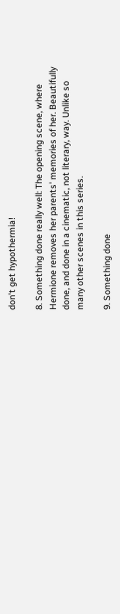don't get hypothermia!

8. Something done really well: The opening scene, where Hermione removes her parents' memories of her. Beautifully done, and done in a cinematic, not literary, way. Unlike so many other scenes in this series.

9. Something done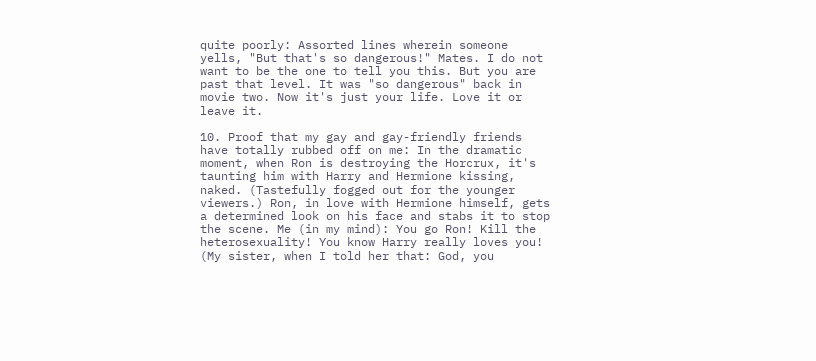quite poorly: Assorted lines wherein someone yells, "But that's so dangerous!" Mates. I do not want to be the one to tell you this. But you are past that level. It was "so dangerous" back in movie two. Now it's just your life. Love it or leave it.

10. Proof that my gay and gay-friendly friends have totally rubbed off on me: In the dramatic moment, when Ron is destroying the Horcrux, it's taunting him with Harry and Hermione kissing, naked. (Tastefully fogged out for the younger viewers.) Ron, in love with Hermione himself, gets a determined look on his face and stabs it to stop the scene. Me (in my mind): You go Ron! Kill the heterosexuality! You know Harry really loves you! (My sister, when I told her that: God, you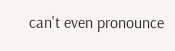can't even pronounce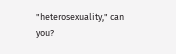"heterosexuality," can you?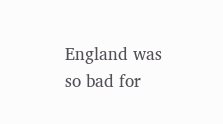England was so bad for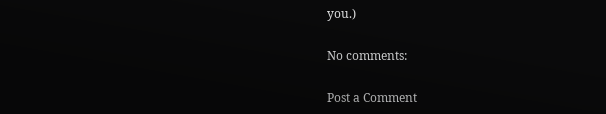you.)

No comments:

Post a Comment